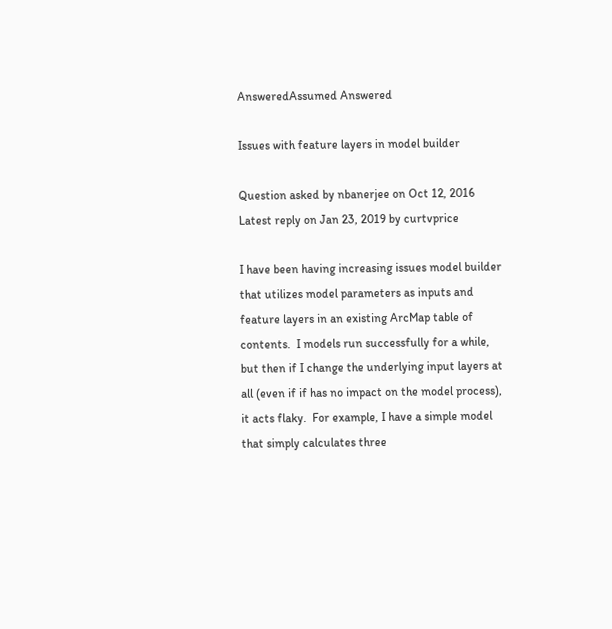AnsweredAssumed Answered

Issues with feature layers in model builder

Question asked by nbanerjee on Oct 12, 2016
Latest reply on Jan 23, 2019 by curtvprice

I have been having increasing issues model builder that utilizes model parameters as inputs and feature layers in an existing ArcMap table of contents.  I models run successfully for a while, but then if I change the underlying input layers at all (even if if has no impact on the model process), it acts flaky.  For example, I have a simple model that simply calculates three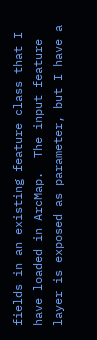fields in an existing feature class that I have loaded in ArcMap.  The input feature layer is exposed as parameter, but I have a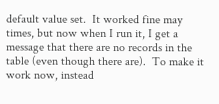default value set.  It worked fine may times, but now when I run it, I get a message that there are no records in the table (even though there are).  To make it work now, instead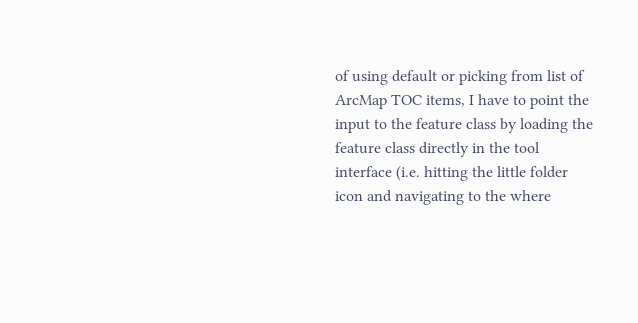of using default or picking from list of ArcMap TOC items, I have to point the input to the feature class by loading the feature class directly in the tool interface (i.e. hitting the little folder icon and navigating to the where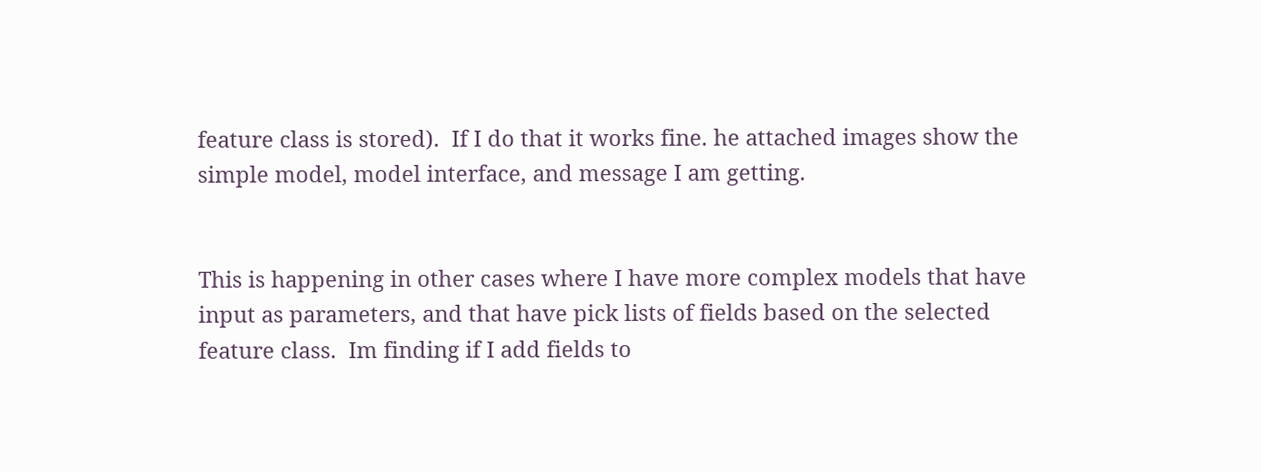feature class is stored).  If I do that it works fine. he attached images show the simple model, model interface, and message I am getting.


This is happening in other cases where I have more complex models that have input as parameters, and that have pick lists of fields based on the selected feature class.  Im finding if I add fields to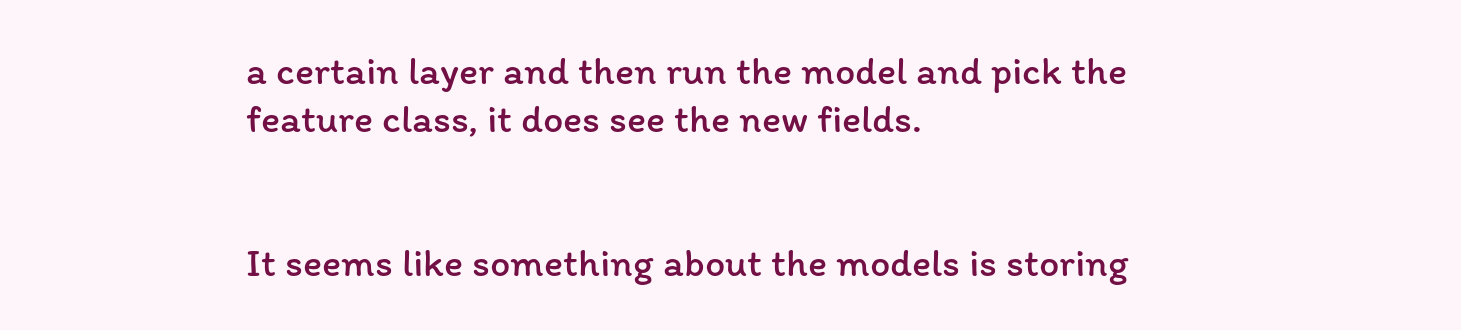a certain layer and then run the model and pick the feature class, it does see the new fields.


It seems like something about the models is storing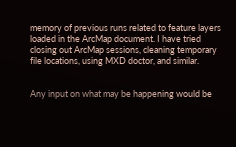memory of previous runs related to feature layers loaded in the ArcMap document. I have tried closing out ArcMap sessions, cleaning temporary file locations, using MXD doctor, and similar.


Any input on what may be happening would be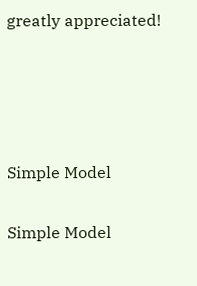greatly appreciated!




Simple Model

Simple Model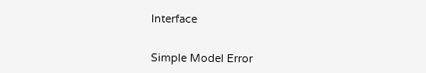Interface


Simple Model Error